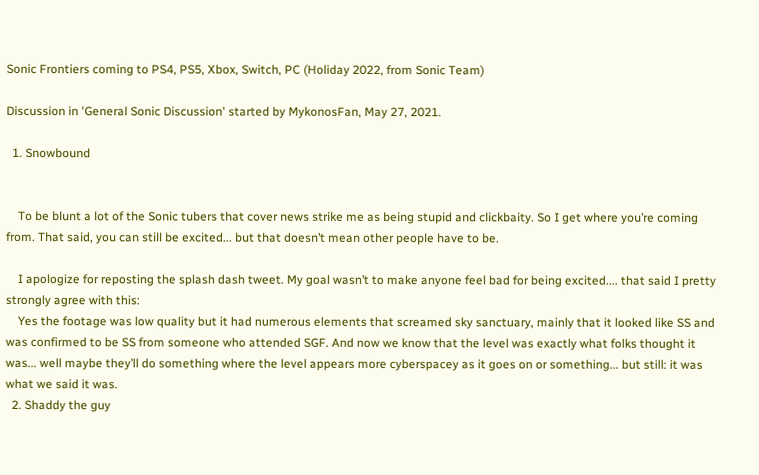Sonic Frontiers coming to PS4, PS5, Xbox, Switch, PC (Holiday 2022, from Sonic Team)

Discussion in 'General Sonic Discussion' started by MykonosFan, May 27, 2021.

  1. Snowbound


    To be blunt a lot of the Sonic tubers that cover news strike me as being stupid and clickbaity. So I get where you’re coming from. That said, you can still be excited... but that doesn’t mean other people have to be.

    I apologize for reposting the splash dash tweet. My goal wasn’t to make anyone feel bad for being excited.... that said I pretty strongly agree with this:
    Yes the footage was low quality but it had numerous elements that screamed sky sanctuary, mainly that it looked like SS and was confirmed to be SS from someone who attended SGF. And now we know that the level was exactly what folks thought it was... well maybe they’ll do something where the level appears more cyberspacey as it goes on or something... but still: it was what we said it was.
  2. Shaddy the guy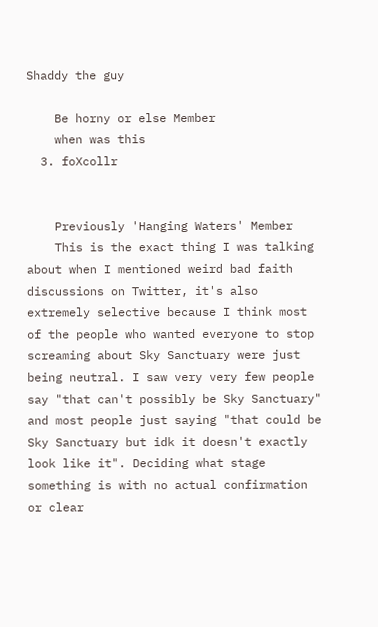Shaddy the guy

    Be horny or else Member
    when was this
  3. foXcollr


    Previously 'Hanging Waters' Member
    This is the exact thing I was talking about when I mentioned weird bad faith discussions on Twitter, it's also extremely selective because I think most of the people who wanted everyone to stop screaming about Sky Sanctuary were just being neutral. I saw very very few people say "that can't possibly be Sky Sanctuary" and most people just saying "that could be Sky Sanctuary but idk it doesn't exactly look like it". Deciding what stage something is with no actual confirmation or clear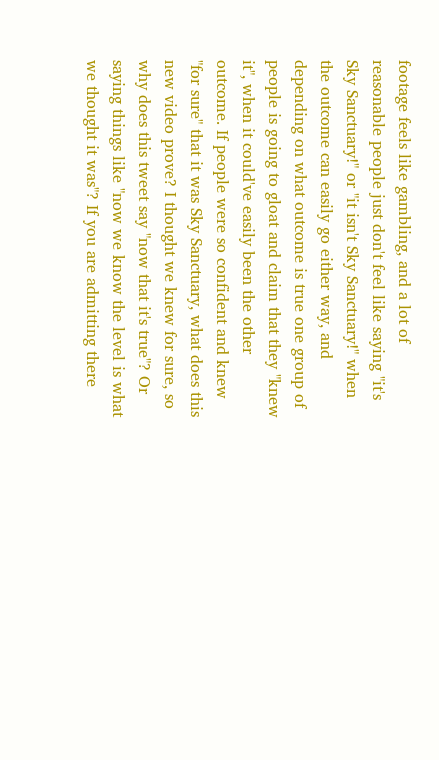footage feels like gambling, and a lot of reasonable people just don't feel like saying "it's Sky Sanctuary!" or "it isn't Sky Sanctuary!" when the outcome can easily go either way, and depending on what outcome is true one group of people is going to gloat and claim that they "knew it", when it could've easily been the other outcome. If people were so confident and knew "for sure" that it was Sky Sanctuary, what does this new video prove? I thought we knew for sure, so why does this tweet say "now that it's true"? Or saying things like "now we know the level is what we thought it was"? If you are admitting there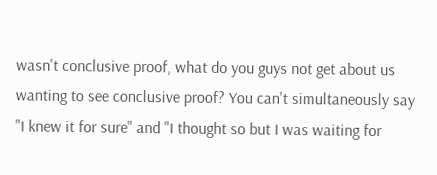wasn't conclusive proof, what do you guys not get about us wanting to see conclusive proof? You can't simultaneously say "I knew it for sure" and "I thought so but I was waiting for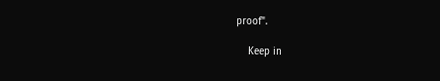proof".

    Keep in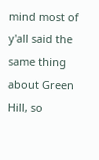mind most of y'all said the same thing about Green Hill, so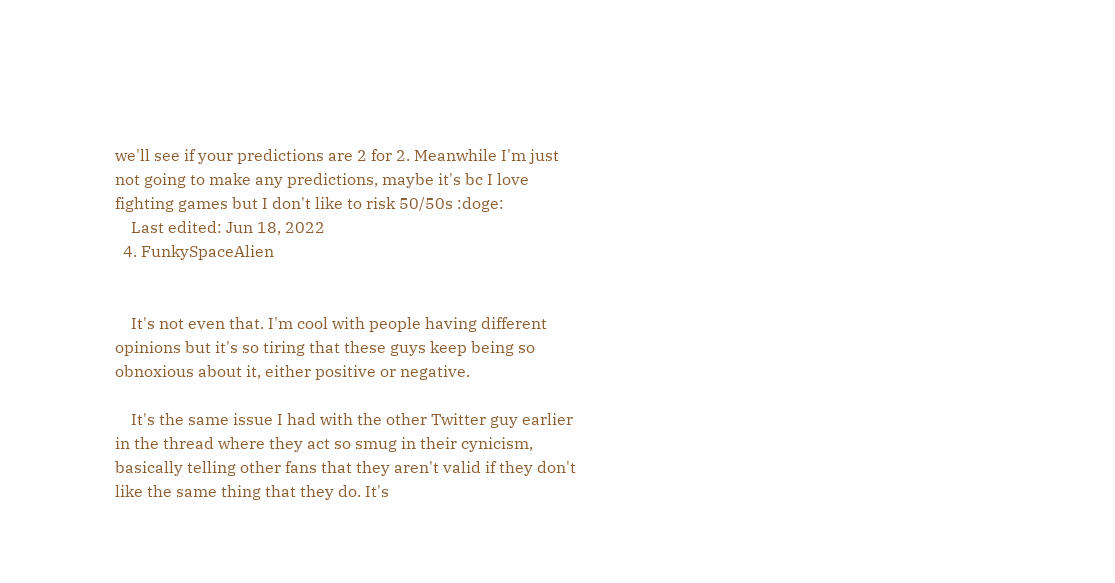we'll see if your predictions are 2 for 2. Meanwhile I'm just not going to make any predictions, maybe it's bc I love fighting games but I don't like to risk 50/50s :doge:
    Last edited: Jun 18, 2022
  4. FunkySpaceAlien


    It's not even that. I'm cool with people having different opinions but it's so tiring that these guys keep being so obnoxious about it, either positive or negative.

    It's the same issue I had with the other Twitter guy earlier in the thread where they act so smug in their cynicism, basically telling other fans that they aren't valid if they don't like the same thing that they do. It's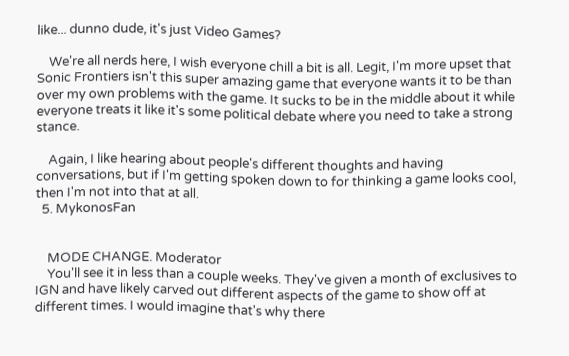like... dunno dude, it's just Video Games?

    We're all nerds here, I wish everyone chill a bit is all. Legit, I'm more upset that Sonic Frontiers isn't this super amazing game that everyone wants it to be than over my own problems with the game. It sucks to be in the middle about it while everyone treats it like it's some political debate where you need to take a strong stance.

    Again, I like hearing about people's different thoughts and having conversations, but if I'm getting spoken down to for thinking a game looks cool, then I'm not into that at all.
  5. MykonosFan


    MODE CHANGE. Moderator
    You'll see it in less than a couple weeks. They've given a month of exclusives to IGN and have likely carved out different aspects of the game to show off at different times. I would imagine that's why there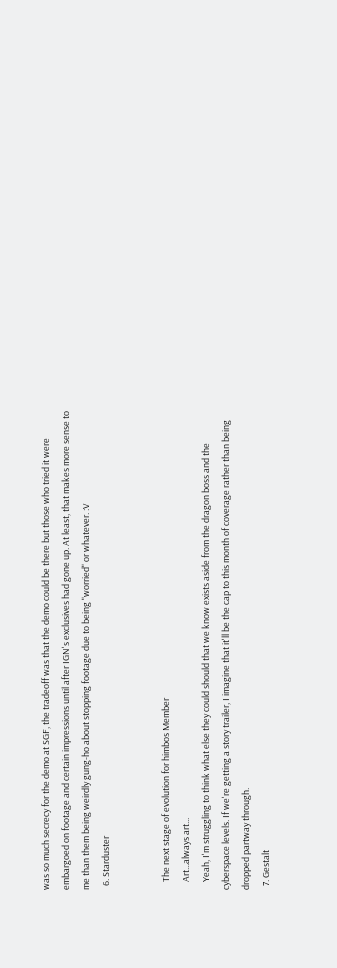was so much secrecy for the demo at SGF, the tradeoff was that the demo could be there but those who tried it were embargoed on footage and certain impressions until after IGN's exclusives had gone up. At least, that makes more sense to me than them being weirdly gung-ho about stopping footage due to being "worried" or whatever. :V
  6. Starduster


    The next stage of evolution for himbos Member
    Art...always art...
    Yeah, I'm struggling to think what else they could should that we know exists aside from the dragon boss and the cyberspace levels. If we're getting a story trailer, I imagine that it'll be the cap to this month of coverage rather than being dropped partway through.
  7. Gestalt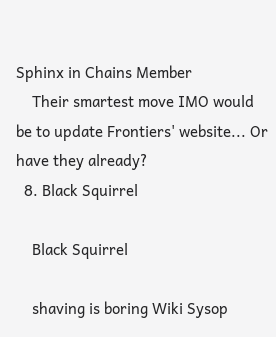Sphinx in Chains Member
    Their smartest move IMO would be to update Frontiers' website... Or have they already?
  8. Black Squirrel

    Black Squirrel

    shaving is boring Wiki Sysop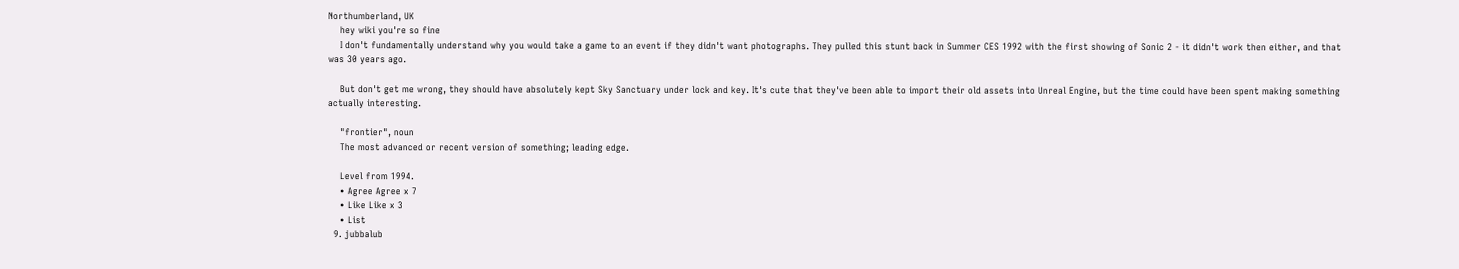Northumberland, UK
    hey wiki you're so fine
    I don't fundamentally understand why you would take a game to an event if they didn't want photographs. They pulled this stunt back in Summer CES 1992 with the first showing of Sonic 2 - it didn't work then either, and that was 30 years ago.

    But don't get me wrong, they should have absolutely kept Sky Sanctuary under lock and key. It's cute that they've been able to import their old assets into Unreal Engine, but the time could have been spent making something actually interesting.

    "frontier", noun
    The most advanced or recent version of something; leading edge.

    Level from 1994.
    • Agree Agree x 7
    • Like Like x 3
    • List
  9. jubbalub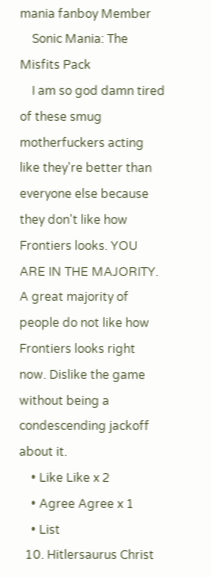mania fanboy Member
    Sonic Mania: The Misfits Pack
    I am so god damn tired of these smug motherfuckers acting like they're better than everyone else because they don't like how Frontiers looks. YOU ARE IN THE MAJORITY. A great majority of people do not like how Frontiers looks right now. Dislike the game without being a condescending jackoff about it.
    • Like Like x 2
    • Agree Agree x 1
    • List
  10. Hitlersaurus Christ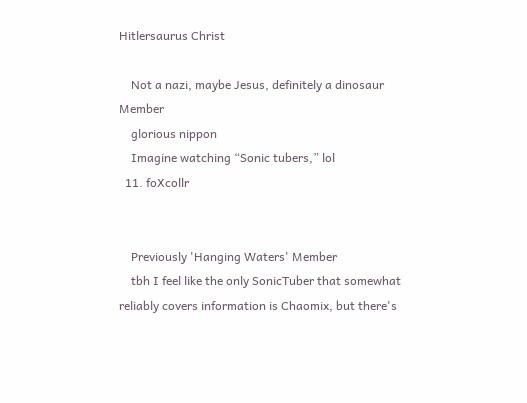Hitlersaurus Christ

    Not a nazi, maybe Jesus, definitely a dinosaur Member
    glorious nippon
    Imagine watching “Sonic tubers,” lol
  11. foXcollr


    Previously 'Hanging Waters' Member
    tbh I feel like the only SonicTuber that somewhat reliably covers information is Chaomix, but there's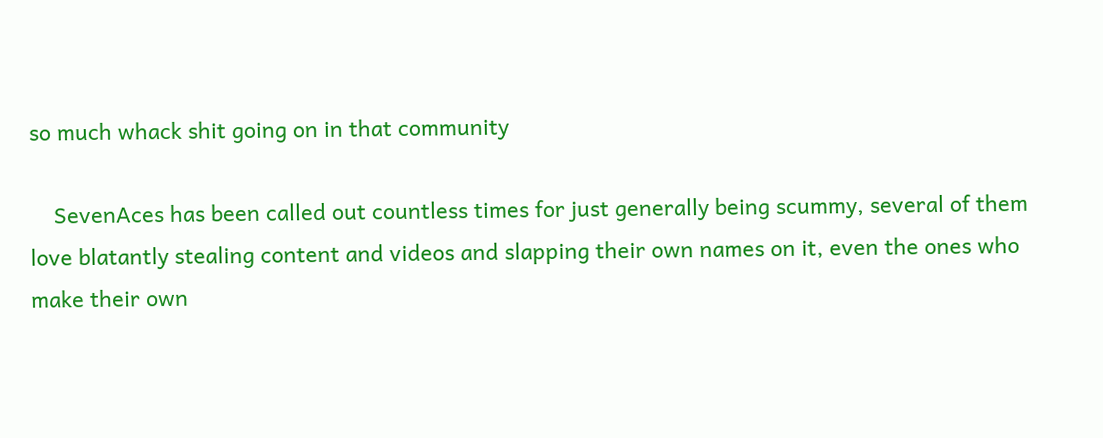so much whack shit going on in that community

    SevenAces has been called out countless times for just generally being scummy, several of them love blatantly stealing content and videos and slapping their own names on it, even the ones who make their own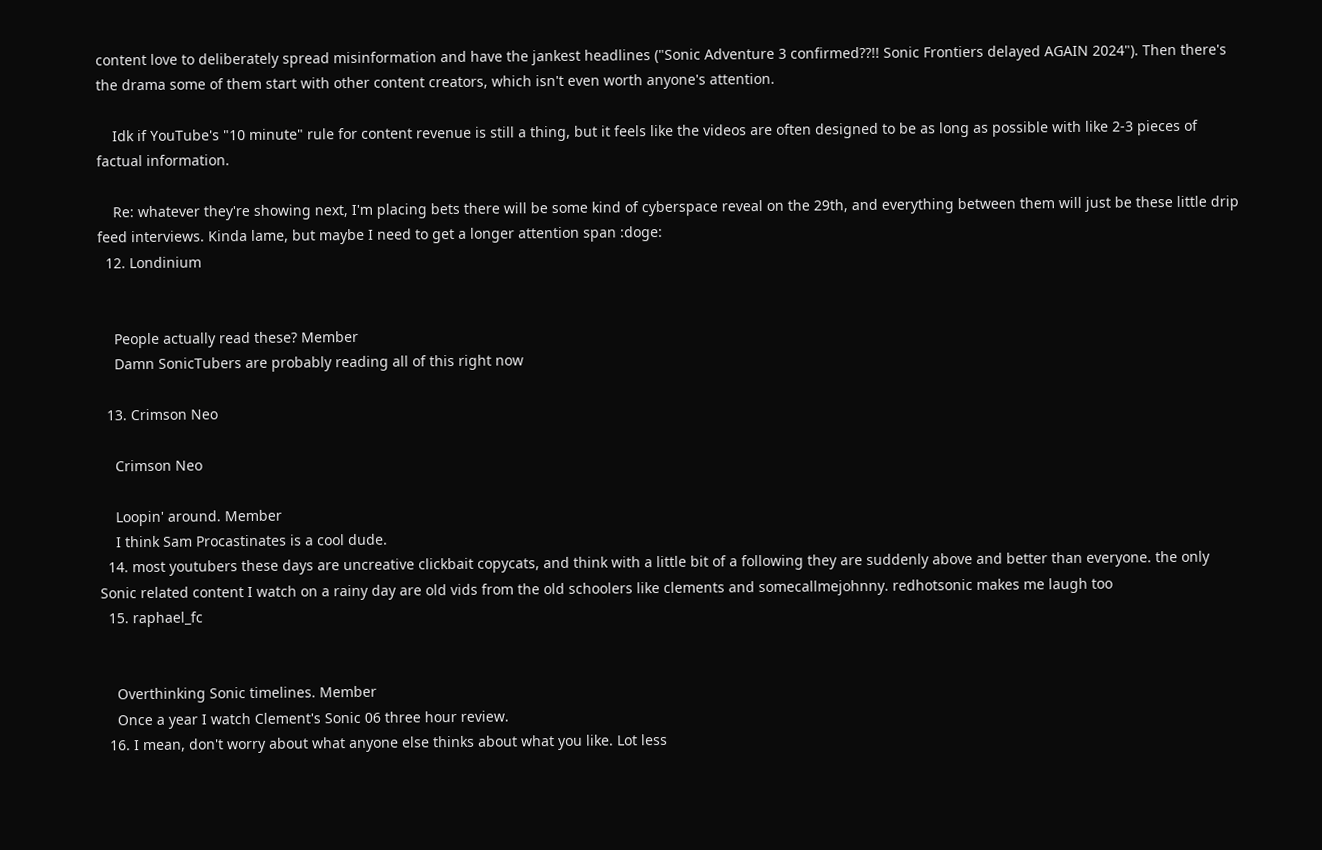content love to deliberately spread misinformation and have the jankest headlines ("Sonic Adventure 3 confirmed??!! Sonic Frontiers delayed AGAIN 2024"). Then there's the drama some of them start with other content creators, which isn't even worth anyone's attention.

    Idk if YouTube's "10 minute" rule for content revenue is still a thing, but it feels like the videos are often designed to be as long as possible with like 2-3 pieces of factual information.

    Re: whatever they're showing next, I'm placing bets there will be some kind of cyberspace reveal on the 29th, and everything between them will just be these little drip feed interviews. Kinda lame, but maybe I need to get a longer attention span :doge:
  12. Londinium


    People actually read these? Member
    Damn SonicTubers are probably reading all of this right now

  13. Crimson Neo

    Crimson Neo

    Loopin' around. Member
    I think Sam Procastinates is a cool dude.
  14. most youtubers these days are uncreative clickbait copycats, and think with a little bit of a following they are suddenly above and better than everyone. the only Sonic related content I watch on a rainy day are old vids from the old schoolers like clements and somecallmejohnny. redhotsonic makes me laugh too
  15. raphael_fc


    Overthinking Sonic timelines. Member
    Once a year I watch Clement's Sonic 06 three hour review.
  16. I mean, don't worry about what anyone else thinks about what you like. Lot less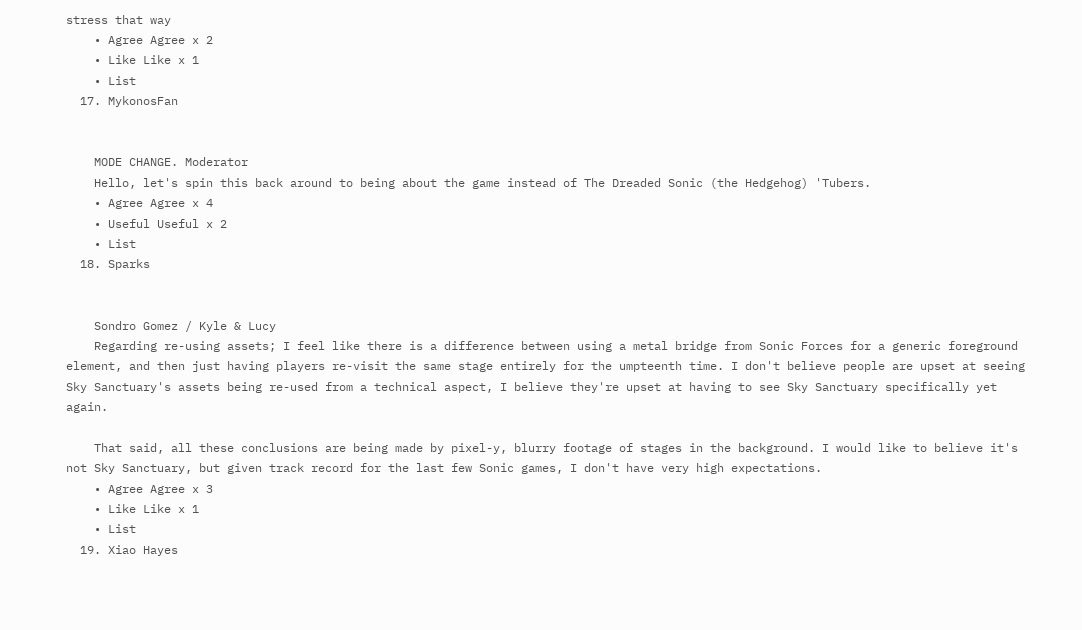stress that way
    • Agree Agree x 2
    • Like Like x 1
    • List
  17. MykonosFan


    MODE CHANGE. Moderator
    Hello, let's spin this back around to being about the game instead of The Dreaded Sonic (the Hedgehog) 'Tubers.
    • Agree Agree x 4
    • Useful Useful x 2
    • List
  18. Sparks


    Sondro Gomez / Kyle & Lucy
    Regarding re-using assets; I feel like there is a difference between using a metal bridge from Sonic Forces for a generic foreground element, and then just having players re-visit the same stage entirely for the umpteenth time. I don't believe people are upset at seeing Sky Sanctuary's assets being re-used from a technical aspect, I believe they're upset at having to see Sky Sanctuary specifically yet again.

    That said, all these conclusions are being made by pixel-y, blurry footage of stages in the background. I would like to believe it's not Sky Sanctuary, but given track record for the last few Sonic games, I don't have very high expectations.
    • Agree Agree x 3
    • Like Like x 1
    • List
  19. Xiao Hayes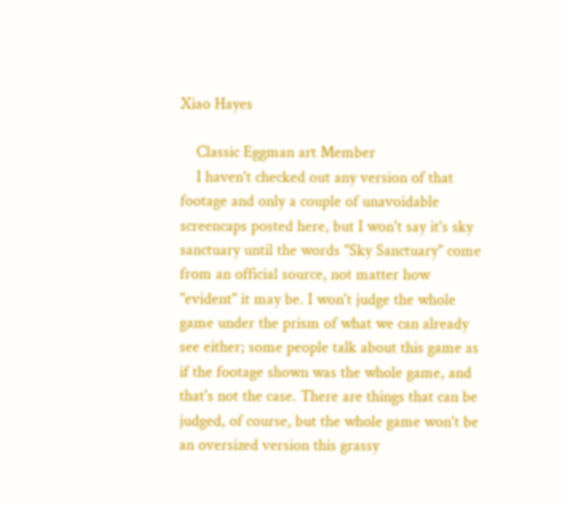Xiao Hayes

    Classic Eggman art Member
    I haven't checked out any version of that footage and only a couple of unavoidable screencaps posted here, but I won't say it's sky sanctuary until the words "Sky Sanctuary" come from an official source, not matter how "evident" it may be. I won't judge the whole game under the prism of what we can already see either; some people talk about this game as if the footage shown was the whole game, and that's not the case. There are things that can be judged, of course, but the whole game won't be an oversized version this grassy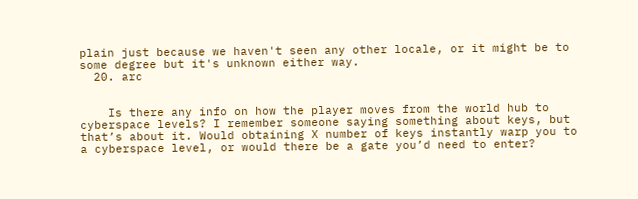plain just because we haven't seen any other locale, or it might be to some degree but it's unknown either way.
  20. arc


    Is there any info on how the player moves from the world hub to cyberspace levels? I remember someone saying something about keys, but that’s about it. Would obtaining X number of keys instantly warp you to a cyberspace level, or would there be a gate you’d need to enter?